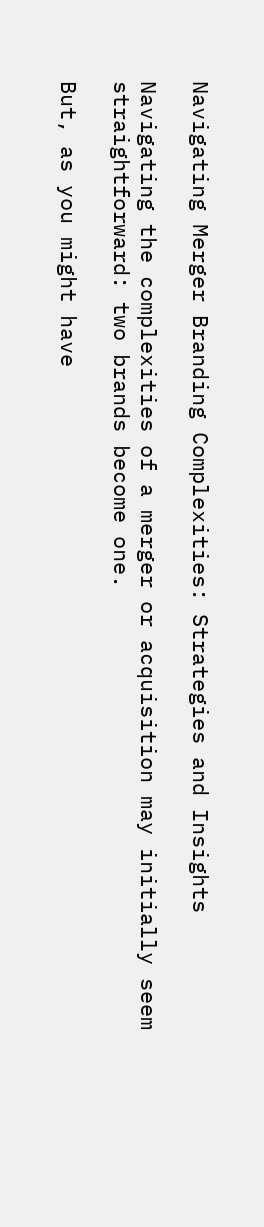Navigating Merger Branding Complexities: Strategies and Insights

Navigating the complexities of a merger or acquisition may initially seem straightforward: two brands become one.

But, as you might have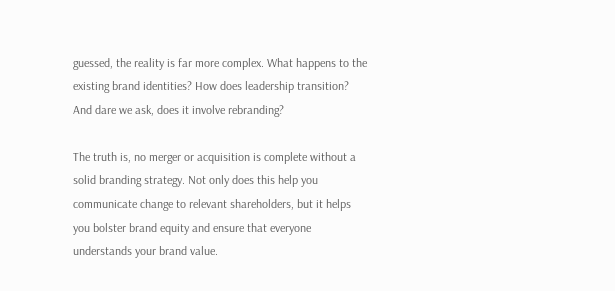guessed, the reality is far more complex. What happens to the existing brand identities? How does leadership transition? And dare we ask, does it involve rebranding?

The truth is, no merger or acquisition is complete without a solid branding strategy. Not only does this help you communicate change to relevant shareholders, but it helps you bolster brand equity and ensure that everyone understands your brand value.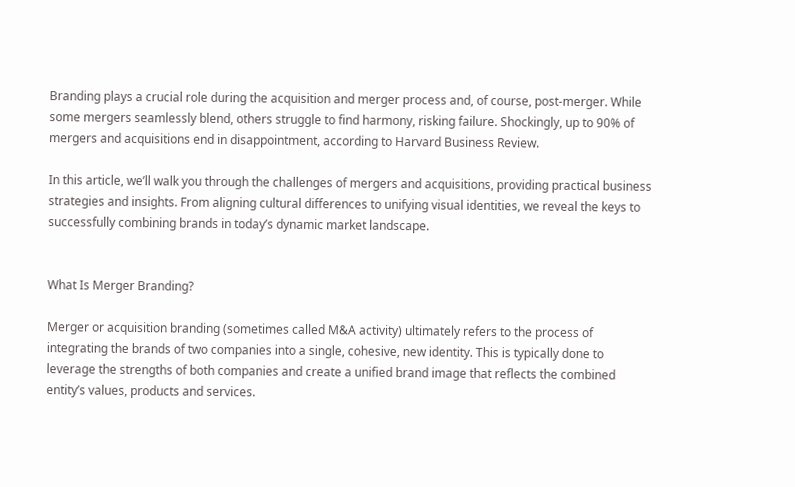Branding plays a crucial role during the acquisition and merger process and, of course, post-merger. While some mergers seamlessly blend, others struggle to find harmony, risking failure. Shockingly, up to 90% of mergers and acquisitions end in disappointment, according to Harvard Business Review.

In this article, we’ll walk you through the challenges of mergers and acquisitions, providing practical business strategies and insights. From aligning cultural differences to unifying visual identities, we reveal the keys to successfully combining brands in today’s dynamic market landscape.


What Is Merger Branding?

Merger or acquisition branding (sometimes called M&A activity) ultimately refers to the process of integrating the brands of two companies into a single, cohesive, new identity. This is typically done to leverage the strengths of both companies and create a unified brand image that reflects the combined entity’s values, products and services.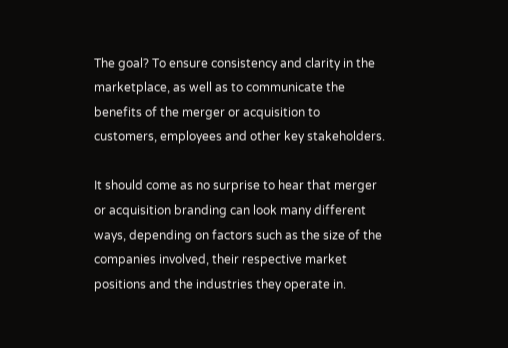The goal? To ensure consistency and clarity in the marketplace, as well as to communicate the benefits of the merger or acquisition to customers, employees and other key stakeholders.

It should come as no surprise to hear that merger or acquisition branding can look many different ways, depending on factors such as the size of the companies involved, their respective market positions and the industries they operate in.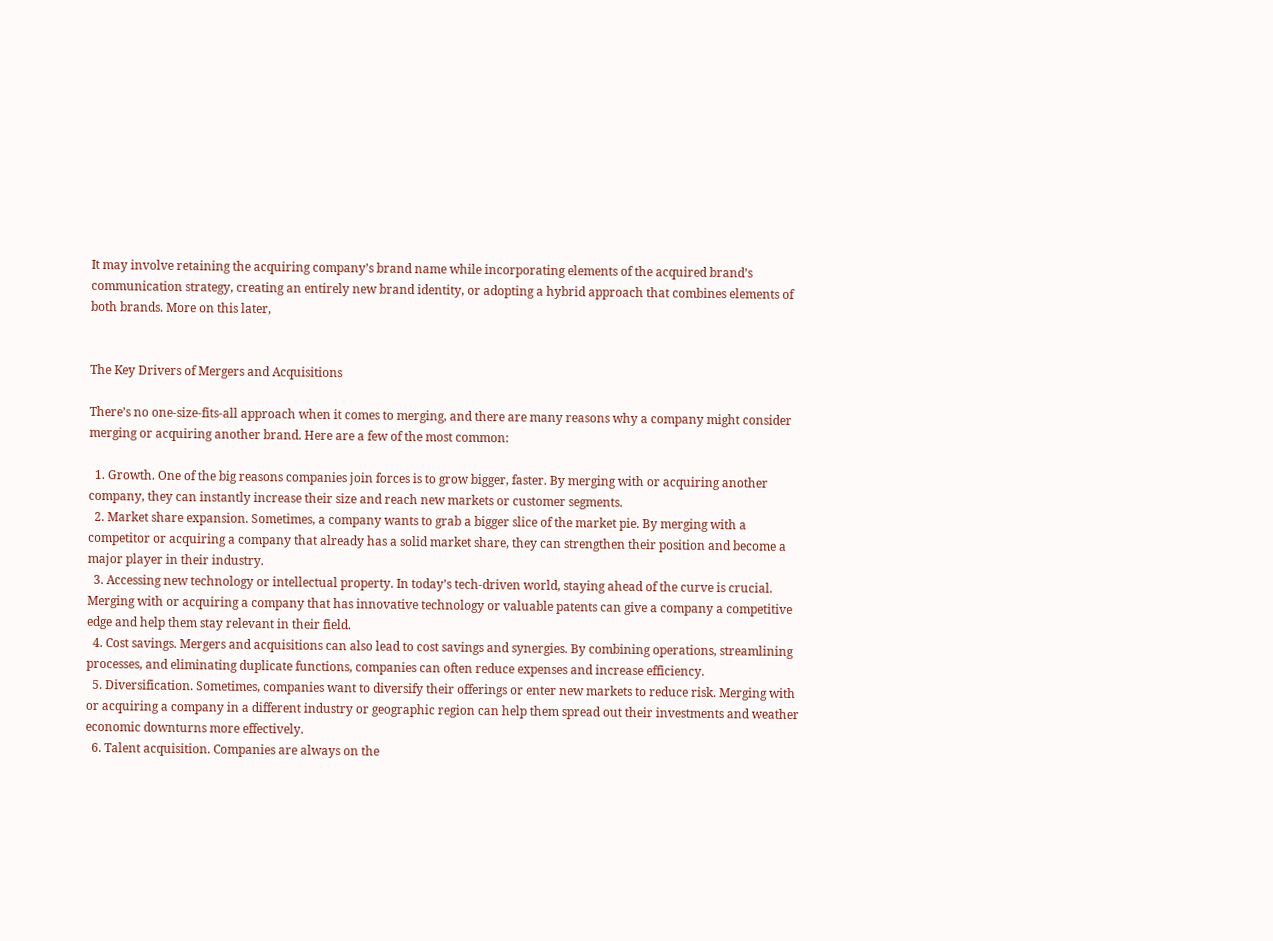It may involve retaining the acquiring company’s brand name while incorporating elements of the acquired brand’s communication strategy, creating an entirely new brand identity, or adopting a hybrid approach that combines elements of both brands. More on this later,


The Key Drivers of Mergers and Acquisitions

There’s no one-size-fits-all approach when it comes to merging, and there are many reasons why a company might consider merging or acquiring another brand. Here are a few of the most common:

  1. Growth. One of the big reasons companies join forces is to grow bigger, faster. By merging with or acquiring another company, they can instantly increase their size and reach new markets or customer segments.
  2. Market share expansion. Sometimes, a company wants to grab a bigger slice of the market pie. By merging with a competitor or acquiring a company that already has a solid market share, they can strengthen their position and become a major player in their industry.
  3. Accessing new technology or intellectual property. In today’s tech-driven world, staying ahead of the curve is crucial. Merging with or acquiring a company that has innovative technology or valuable patents can give a company a competitive edge and help them stay relevant in their field.
  4. Cost savings. Mergers and acquisitions can also lead to cost savings and synergies. By combining operations, streamlining processes, and eliminating duplicate functions, companies can often reduce expenses and increase efficiency.
  5. Diversification. Sometimes, companies want to diversify their offerings or enter new markets to reduce risk. Merging with or acquiring a company in a different industry or geographic region can help them spread out their investments and weather economic downturns more effectively.
  6. Talent acquisition. Companies are always on the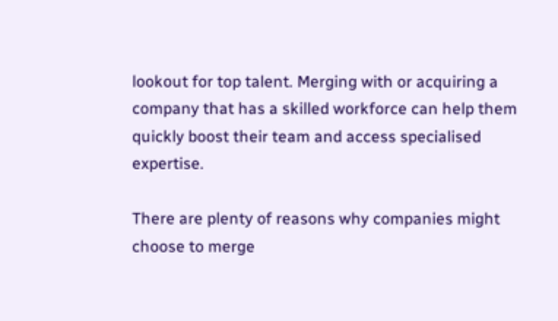lookout for top talent. Merging with or acquiring a company that has a skilled workforce can help them quickly boost their team and access specialised expertise.

There are plenty of reasons why companies might choose to merge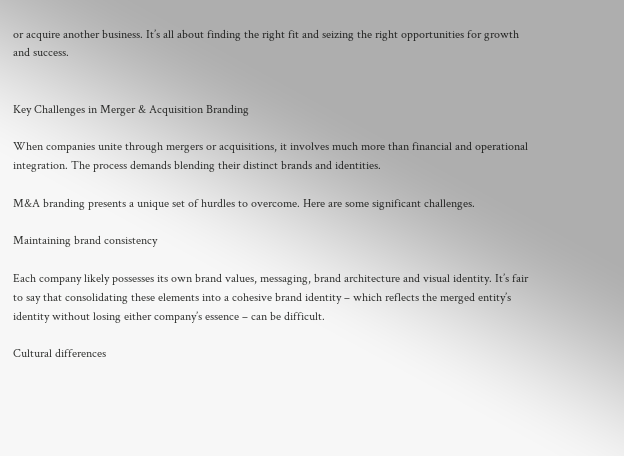or acquire another business. It’s all about finding the right fit and seizing the right opportunities for growth and success.


Key Challenges in Merger & Acquisition Branding

When companies unite through mergers or acquisitions, it involves much more than financial and operational integration. The process demands blending their distinct brands and identities.

M&A branding presents a unique set of hurdles to overcome. Here are some significant challenges.

Maintaining brand consistency

Each company likely possesses its own brand values, messaging, brand architecture and visual identity. It’s fair to say that consolidating these elements into a cohesive brand identity – which reflects the merged entity’s identity without losing either company’s essence – can be difficult.

Cultural differences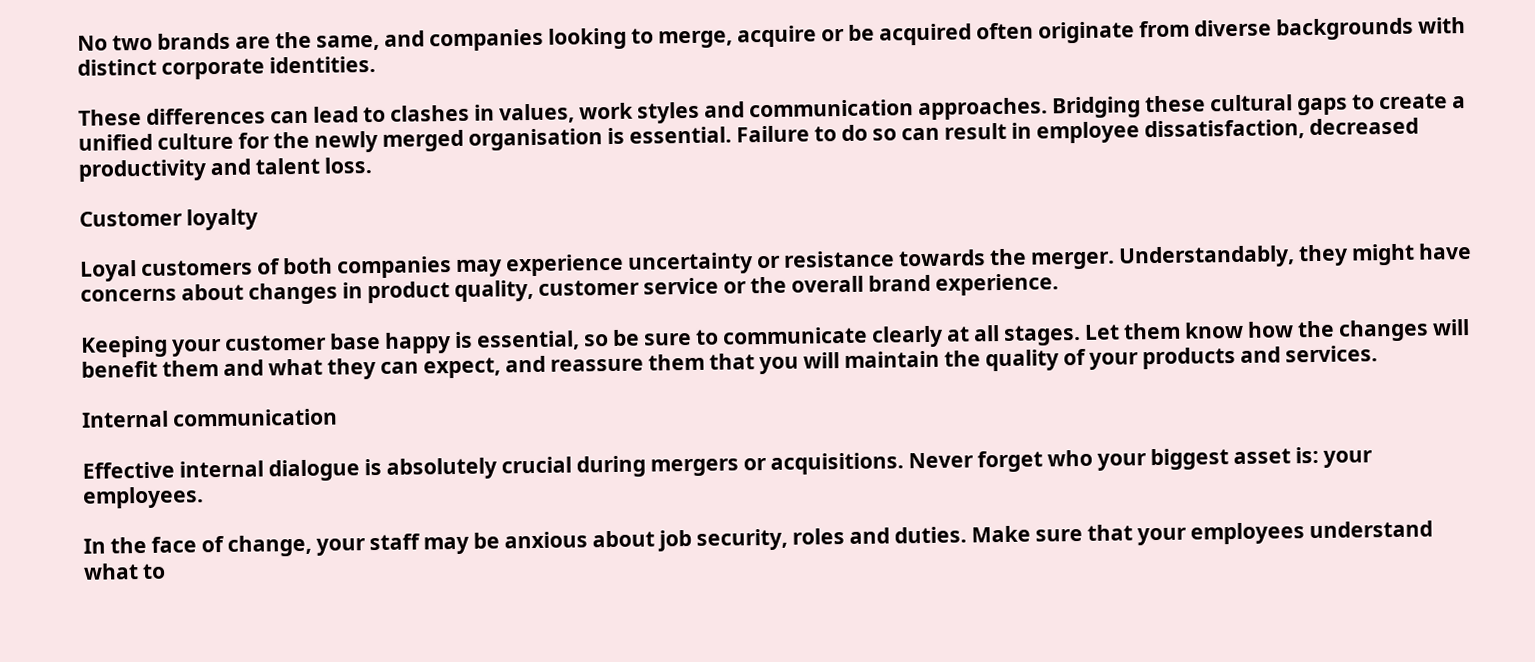No two brands are the same, and companies looking to merge, acquire or be acquired often originate from diverse backgrounds with distinct corporate identities.

These differences can lead to clashes in values, work styles and communication approaches. Bridging these cultural gaps to create a unified culture for the newly merged organisation is essential. Failure to do so can result in employee dissatisfaction, decreased productivity and talent loss.

Customer loyalty

Loyal customers of both companies may experience uncertainty or resistance towards the merger. Understandably, they might have concerns about changes in product quality, customer service or the overall brand experience.

Keeping your customer base happy is essential, so be sure to communicate clearly at all stages. Let them know how the changes will benefit them and what they can expect, and reassure them that you will maintain the quality of your products and services.

Internal communication

Effective internal dialogue is absolutely crucial during mergers or acquisitions. Never forget who your biggest asset is: your employees.

In the face of change, your staff may be anxious about job security, roles and duties. Make sure that your employees understand what to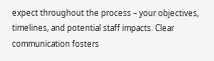expect throughout the process – your objectives, timelines, and potential staff impacts. Clear communication fosters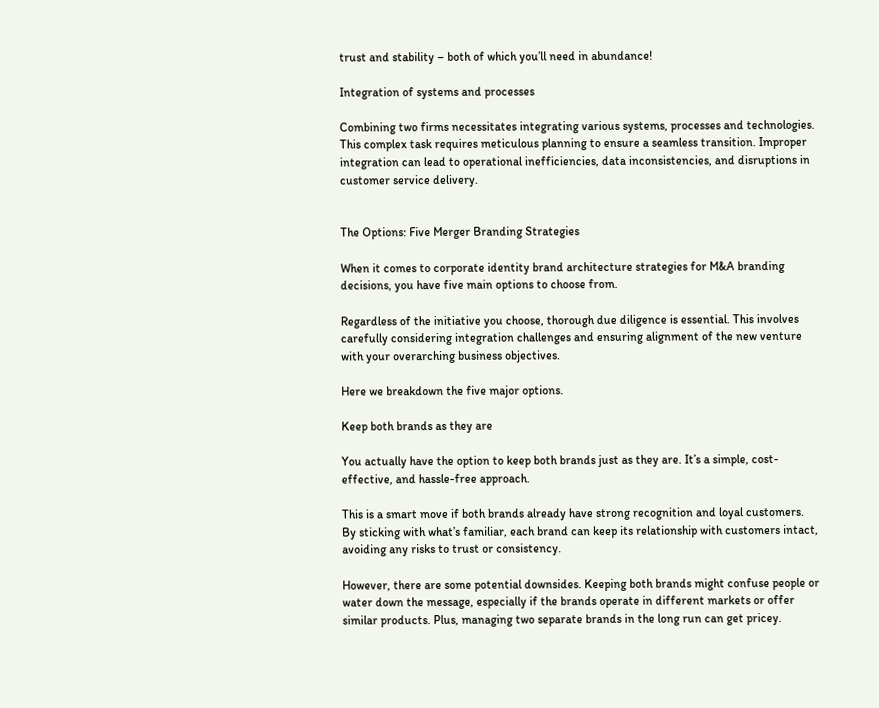trust and stability – both of which you’ll need in abundance!

Integration of systems and processes

Combining two firms necessitates integrating various systems, processes and technologies. This complex task requires meticulous planning to ensure a seamless transition. Improper integration can lead to operational inefficiencies, data inconsistencies, and disruptions in customer service delivery.


The Options: Five Merger Branding Strategies

When it comes to corporate identity brand architecture strategies for M&A branding decisions, you have five main options to choose from.

Regardless of the initiative you choose, thorough due diligence is essential. This involves carefully considering integration challenges and ensuring alignment of the new venture with your overarching business objectives.

Here we breakdown the five major options.

Keep both brands as they are

You actually have the option to keep both brands just as they are. It’s a simple, cost-effective, and hassle-free approach.

This is a smart move if both brands already have strong recognition and loyal customers. By sticking with what’s familiar, each brand can keep its relationship with customers intact, avoiding any risks to trust or consistency.

However, there are some potential downsides. Keeping both brands might confuse people or water down the message, especially if the brands operate in different markets or offer similar products. Plus, managing two separate brands in the long run can get pricey.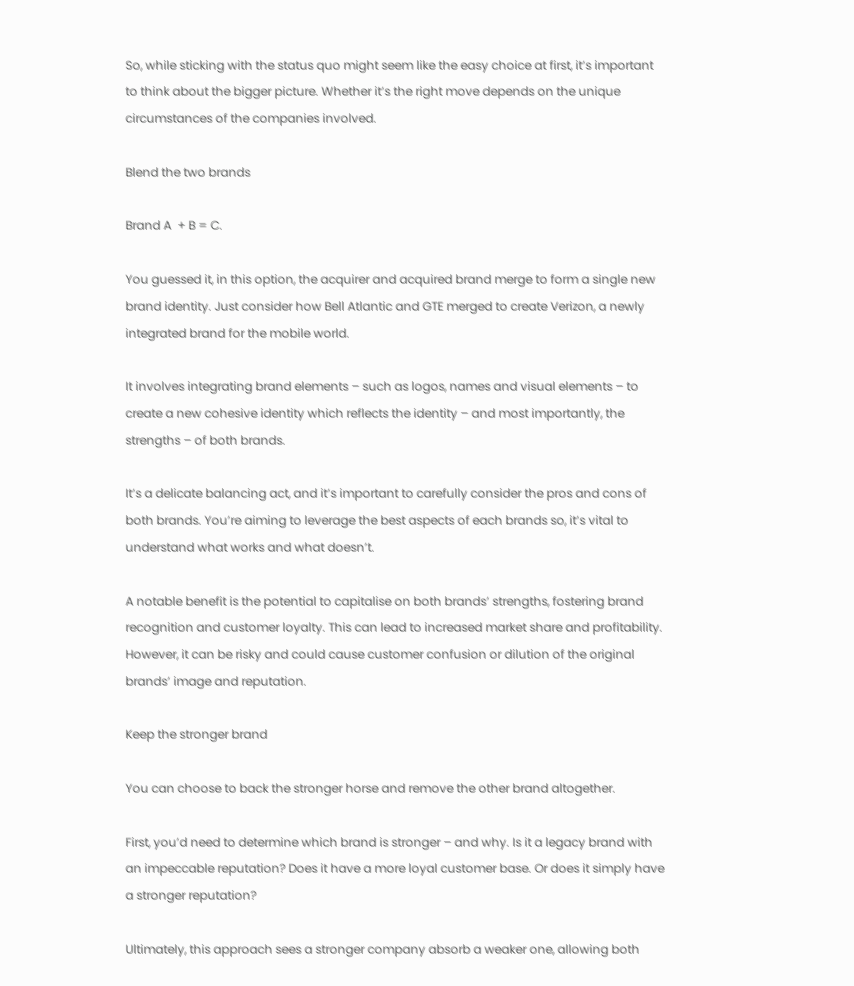So, while sticking with the status quo might seem like the easy choice at first, it’s important to think about the bigger picture. Whether it’s the right move depends on the unique circumstances of the companies involved.

Blend the two brands

Brand A  + B = C.

You guessed it, in this option, the acquirer and acquired brand merge to form a single new brand identity. Just consider how Bell Atlantic and GTE merged to create Verizon, a newly integrated brand for the mobile world.

It involves integrating brand elements – such as logos, names and visual elements – to create a new cohesive identity which reflects the identity – and most importantly, the strengths – of both brands.

It’s a delicate balancing act, and it’s important to carefully consider the pros and cons of both brands. You’re aiming to leverage the best aspects of each brands so, it’s vital to understand what works and what doesn’t.

A notable benefit is the potential to capitalise on both brands’ strengths, fostering brand recognition and customer loyalty. This can lead to increased market share and profitability. However, it can be risky and could cause customer confusion or dilution of the original brands’ image and reputation.

Keep the stronger brand

You can choose to back the stronger horse and remove the other brand altogether.

First, you’d need to determine which brand is stronger – and why. Is it a legacy brand with an impeccable reputation? Does it have a more loyal customer base. Or does it simply have a stronger reputation?

Ultimately, this approach sees a stronger company absorb a weaker one, allowing both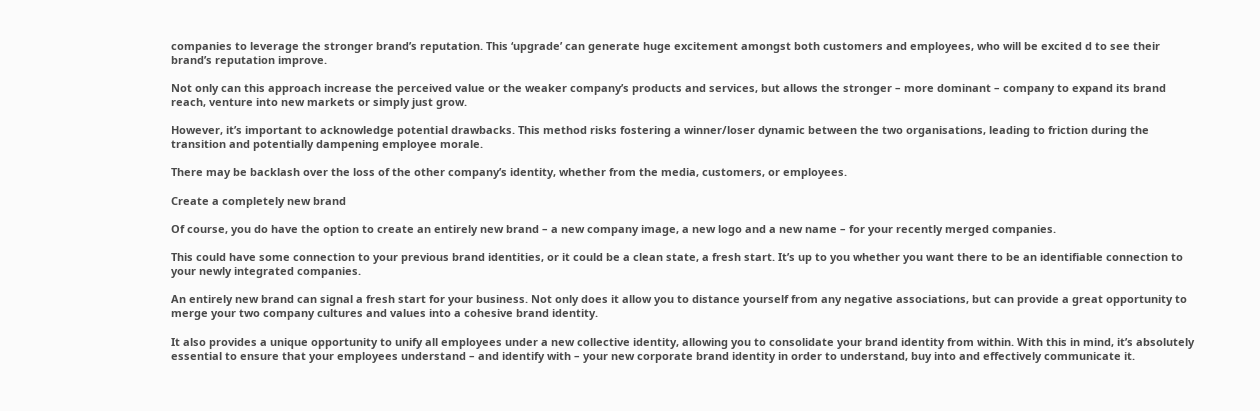companies to leverage the stronger brand’s reputation. This ‘upgrade’ can generate huge excitement amongst both customers and employees, who will be excited d to see their brand’s reputation improve.

Not only can this approach increase the perceived value or the weaker company’s products and services, but allows the stronger – more dominant – company to expand its brand reach, venture into new markets or simply just grow.

However, it’s important to acknowledge potential drawbacks. This method risks fostering a winner/loser dynamic between the two organisations, leading to friction during the transition and potentially dampening employee morale.

There may be backlash over the loss of the other company’s identity, whether from the media, customers, or employees.

Create a completely new brand

Of course, you do have the option to create an entirely new brand – a new company image, a new logo and a new name – for your recently merged companies.

This could have some connection to your previous brand identities, or it could be a clean state, a fresh start. It’s up to you whether you want there to be an identifiable connection to your newly integrated companies.

An entirely new brand can signal a fresh start for your business. Not only does it allow you to distance yourself from any negative associations, but can provide a great opportunity to merge your two company cultures and values into a cohesive brand identity.

It also provides a unique opportunity to unify all employees under a new collective identity, allowing you to consolidate your brand identity from within. With this in mind, it’s absolutely essential to ensure that your employees understand – and identify with – your new corporate brand identity in order to understand, buy into and effectively communicate it.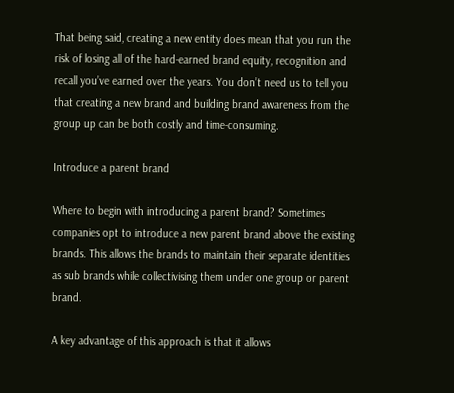That being said, creating a new entity does mean that you run the risk of losing all of the hard-earned brand equity, recognition and recall you’ve earned over the years. You don’t need us to tell you that creating a new brand and building brand awareness from the group up can be both costly and time-consuming.

Introduce a parent brand

Where to begin with introducing a parent brand? Sometimes companies opt to introduce a new parent brand above the existing brands. This allows the brands to maintain their separate identities as sub brands while collectivising them under one group or parent brand.

A key advantage of this approach is that it allows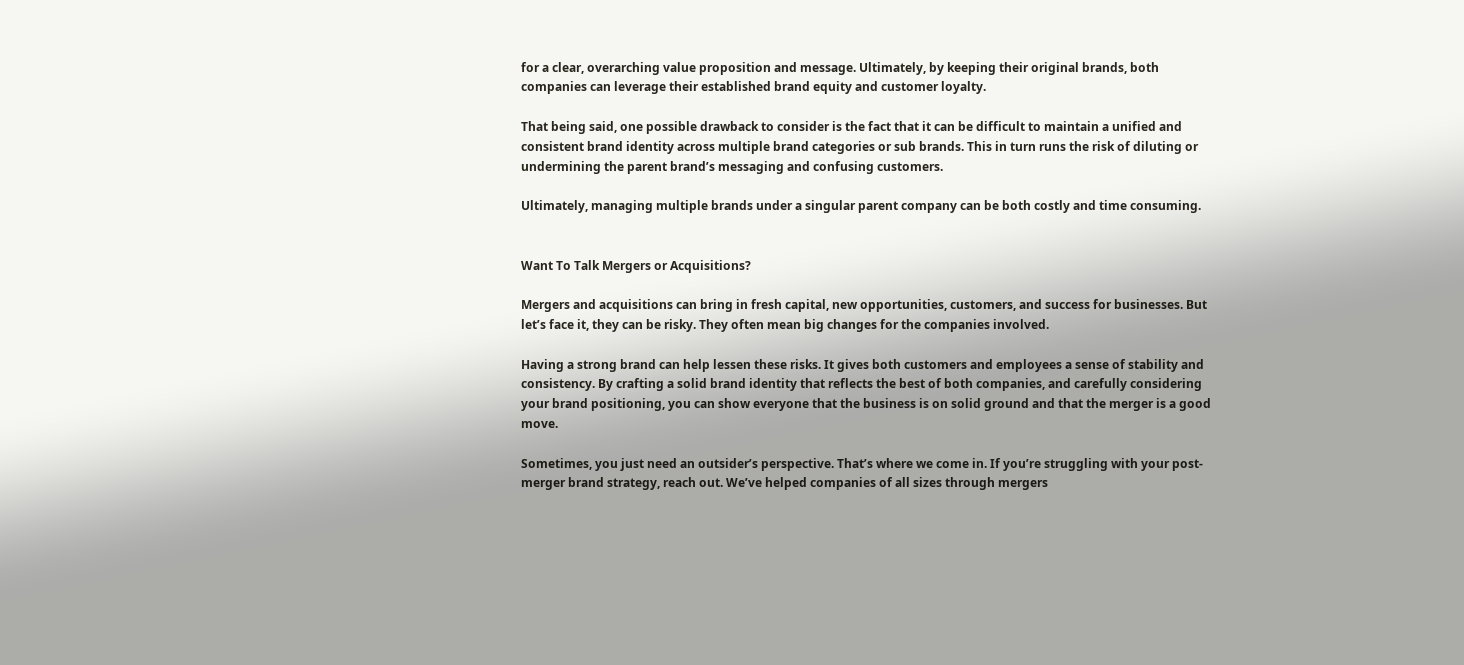for a clear, overarching value proposition and message. Ultimately, by keeping their original brands, both companies can leverage their established brand equity and customer loyalty.

That being said, one possible drawback to consider is the fact that it can be difficult to maintain a unified and consistent brand identity across multiple brand categories or sub brands. This in turn runs the risk of diluting or undermining the parent brand’s messaging and confusing customers.

Ultimately, managing multiple brands under a singular parent company can be both costly and time consuming.


Want To Talk Mergers or Acquisitions?

Mergers and acquisitions can bring in fresh capital, new opportunities, customers, and success for businesses. But let’s face it, they can be risky. They often mean big changes for the companies involved.

Having a strong brand can help lessen these risks. It gives both customers and employees a sense of stability and consistency. By crafting a solid brand identity that reflects the best of both companies, and carefully considering your brand positioning, you can show everyone that the business is on solid ground and that the merger is a good move.

Sometimes, you just need an outsider’s perspective. That’s where we come in. If you’re struggling with your post-merger brand strategy, reach out. We’ve helped companies of all sizes through mergers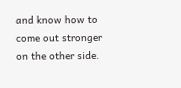and know how to come out stronger on the other side.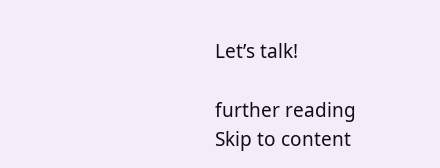Let’s talk!

further reading
Skip to content